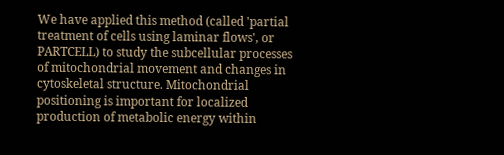We have applied this method (called 'partial treatment of cells using laminar flows', or PARTCELL) to study the subcellular processes of mitochondrial movement and changes in cytoskeletal structure. Mitochondrial positioning is important for localized production of metabolic energy within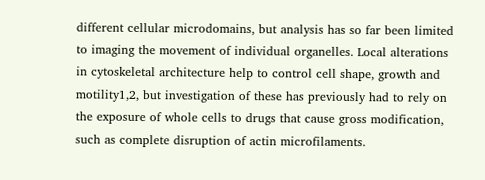different cellular microdomains, but analysis has so far been limited to imaging the movement of individual organelles. Local alterations in cytoskeletal architecture help to control cell shape, growth and motility1,2, but investigation of these has previously had to rely on the exposure of whole cells to drugs that cause gross modification, such as complete disruption of actin microfilaments.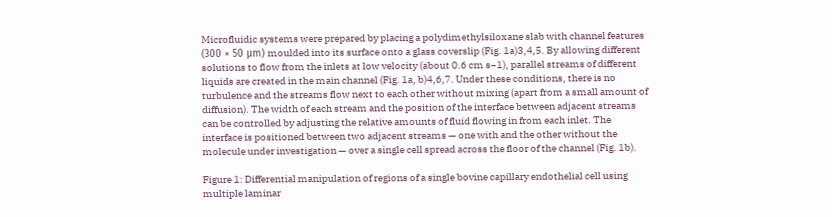Microfluidic systems were prepared by placing a polydimethylsiloxane slab with channel features (300 × 50 μm) moulded into its surface onto a glass coverslip (Fig. 1a)3,4,5. By allowing different solutions to flow from the inlets at low velocity (about 0.6 cm s−1), parallel streams of different liquids are created in the main channel (Fig. 1a, b)4,6,7. Under these conditions, there is no turbulence and the streams flow next to each other without mixing (apart from a small amount of diffusion). The width of each stream and the position of the interface between adjacent streams can be controlled by adjusting the relative amounts of fluid flowing in from each inlet. The interface is positioned between two adjacent streams — one with and the other without the molecule under investigation — over a single cell spread across the floor of the channel (Fig. 1b).

Figure 1: Differential manipulation of regions of a single bovine capillary endothelial cell using multiple laminar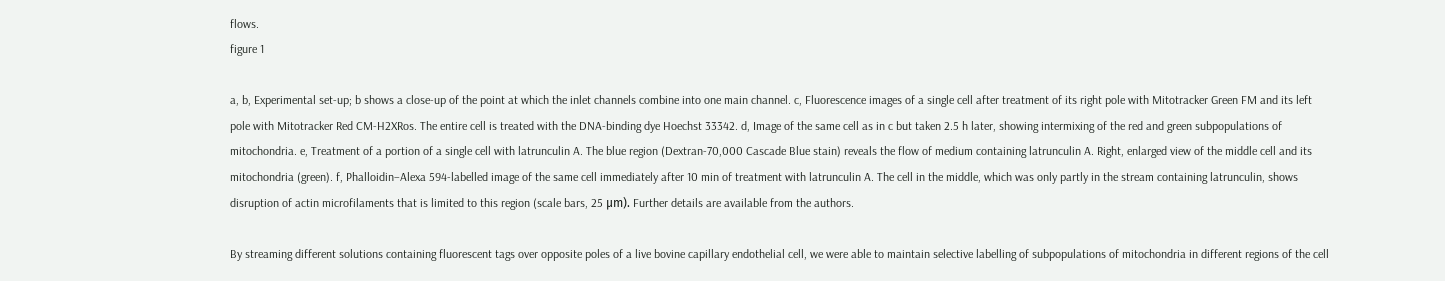flows.
figure 1

a, b, Experimental set-up; b shows a close-up of the point at which the inlet channels combine into one main channel. c, Fluorescence images of a single cell after treatment of its right pole with Mitotracker Green FM and its left pole with Mitotracker Red CM-H2XRos. The entire cell is treated with the DNA-binding dye Hoechst 33342. d, Image of the same cell as in c but taken 2.5 h later, showing intermixing of the red and green subpopulations of mitochondria. e, Treatment of a portion of a single cell with latrunculin A. The blue region (Dextran-70,000 Cascade Blue stain) reveals the flow of medium containing latrunculin A. Right, enlarged view of the middle cell and its mitochondria (green). f, Phalloidin–Alexa 594-labelled image of the same cell immediately after 10 min of treatment with latrunculin A. The cell in the middle, which was only partly in the stream containing latrunculin, shows disruption of actin microfilaments that is limited to this region (scale bars, 25 μm). Further details are available from the authors.

By streaming different solutions containing fluorescent tags over opposite poles of a live bovine capillary endothelial cell, we were able to maintain selective labelling of subpopulations of mitochondria in different regions of the cell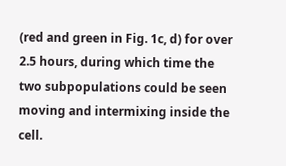(red and green in Fig. 1c, d) for over 2.5 hours, during which time the two subpopulations could be seen moving and intermixing inside the cell.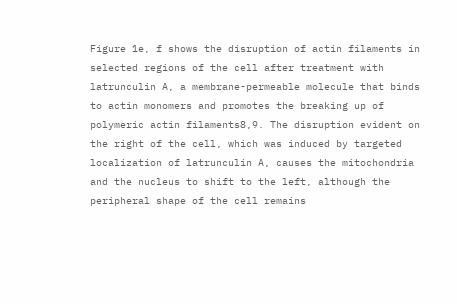Figure 1e, f shows the disruption of actin filaments in selected regions of the cell after treatment with latrunculin A, a membrane-permeable molecule that binds to actin monomers and promotes the breaking up of polymeric actin filaments8,9. The disruption evident on the right of the cell, which was induced by targeted localization of latrunculin A, causes the mitochondria and the nucleus to shift to the left, although the peripheral shape of the cell remains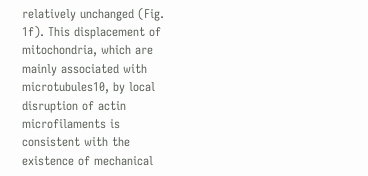relatively unchanged (Fig. 1f). This displacement of mitochondria, which are mainly associated with microtubules10, by local disruption of actin microfilaments is consistent with the existence of mechanical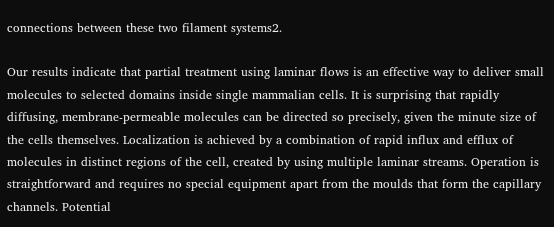connections between these two filament systems2.

Our results indicate that partial treatment using laminar flows is an effective way to deliver small molecules to selected domains inside single mammalian cells. It is surprising that rapidly diffusing, membrane-permeable molecules can be directed so precisely, given the minute size of the cells themselves. Localization is achieved by a combination of rapid influx and efflux of molecules in distinct regions of the cell, created by using multiple laminar streams. Operation is straightforward and requires no special equipment apart from the moulds that form the capillary channels. Potential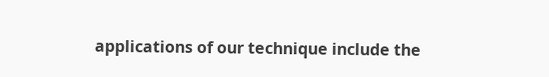applications of our technique include the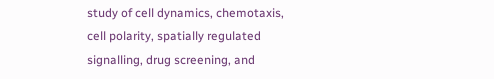study of cell dynamics, chemotaxis, cell polarity, spatially regulated signalling, drug screening, and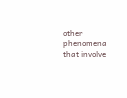other phenomena that involve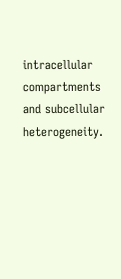intracellular compartments and subcellular heterogeneity.